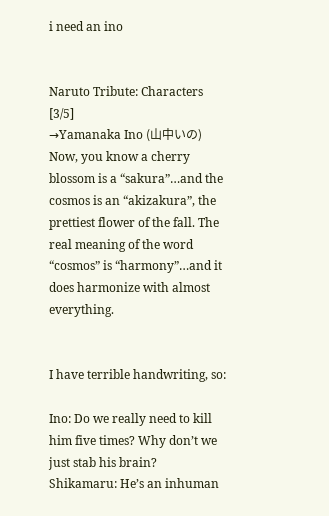i need an ino


Naruto Tribute: Characters [3/5]
→Yamanaka Ino (山中いの)
Now, you know a cherry blossom is a “sakura”…and the cosmos is an “akizakura”, the prettiest flower of the fall. The real meaning of the word “cosmos” is “harmony”…and it does harmonize with almost everything.


I have terrible handwriting, so:

Ino: Do we really need to kill him five times? Why don’t we just stab his brain?
Shikamaru: He’s an inhuman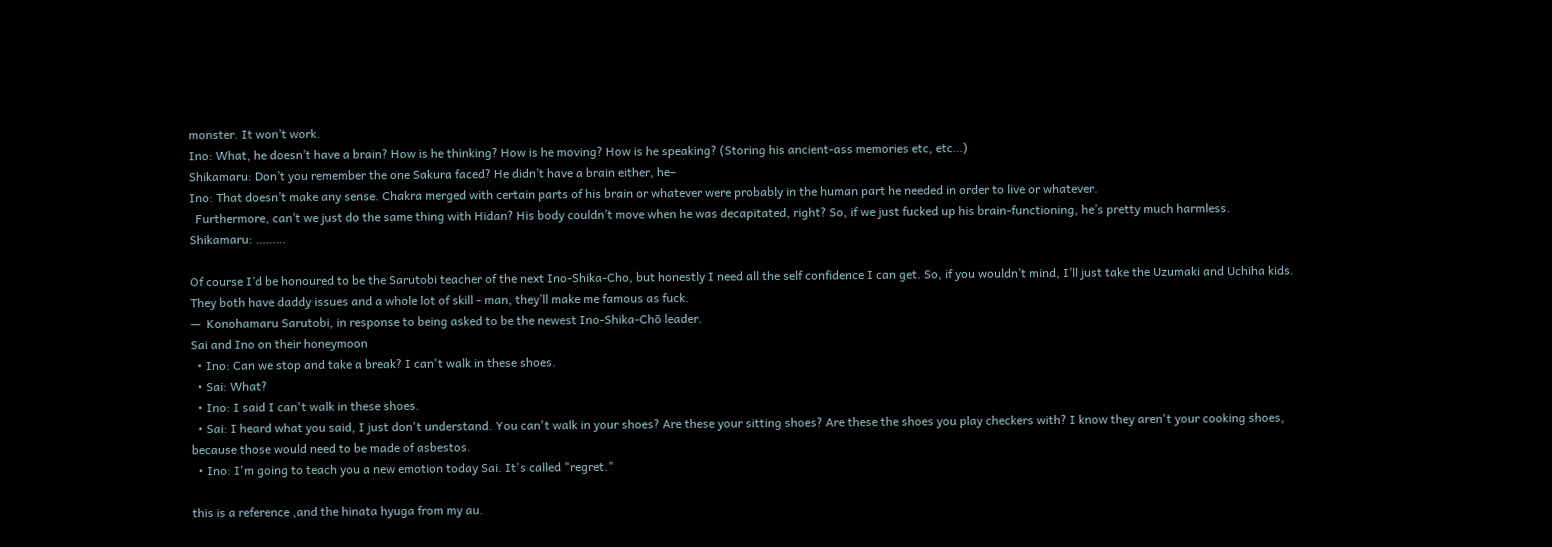monster. It won’t work.
Ino: What, he doesn’t have a brain? How is he thinking? How is he moving? How is he speaking? (Storing his ancient-ass memories etc, etc…)
Shikamaru: Don’t you remember the one Sakura faced? He didn’t have a brain either, he–
Ino: That doesn’t make any sense. Chakra merged with certain parts of his brain or whatever were probably in the human part he needed in order to live or whatever.
  Furthermore, can’t we just do the same thing with Hidan? His body couldn’t move when he was decapitated, right? So, if we just fucked up his brain-functioning, he’s pretty much harmless.
Shikamaru: ………

Of course I’d be honoured to be the Sarutobi teacher of the next Ino-Shika-Cho, but honestly I need all the self confidence I can get. So, if you wouldn’t mind, I’ll just take the Uzumaki and Uchiha kids. They both have daddy issues and a whole lot of skill - man, they’ll make me famous as fuck.
—  Konohamaru Sarutobi, in response to being asked to be the newest Ino-Shika-Chō leader.
Sai and Ino on their honeymoon
  • Ino: Can we stop and take a break? I can't walk in these shoes.
  • Sai: What?
  • Ino: I said I can't walk in these shoes.
  • Sai: I heard what you said, I just don't understand. You can't walk in your shoes? Are these your sitting shoes? Are these the shoes you play checkers with? I know they aren't your cooking shoes, because those would need to be made of asbestos.
  • Ino: I'm going to teach you a new emotion today Sai. It's called "regret."

this is a reference ,and the hinata hyuga from my au.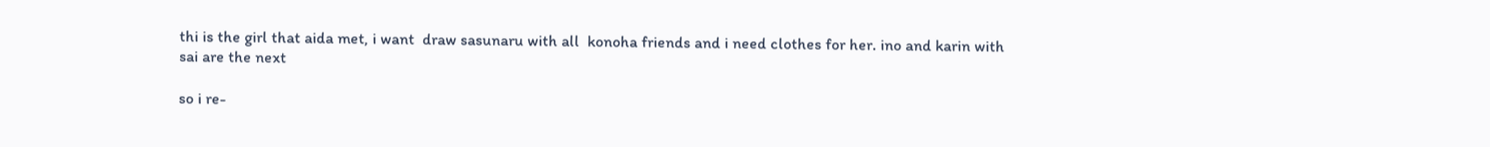thi is the girl that aida met, i want  draw sasunaru with all  konoha friends and i need clothes for her. ino and karin with sai are the next

so i re-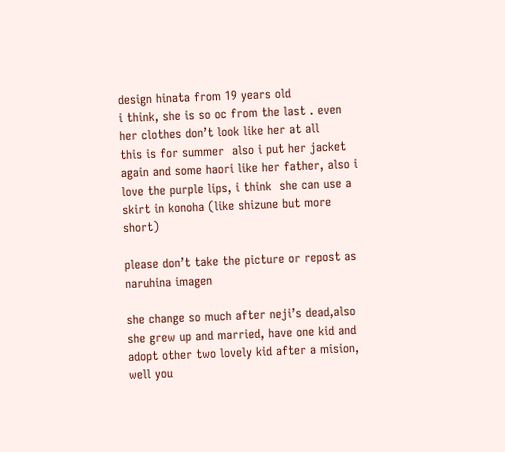design hinata from 19 years old
i think, she is so oc from the last . even her clothes don’t look like her at all
this is for summer  also i put her jacket again and some haori like her father, also i love the purple lips, i think  she can use a skirt in konoha (like shizune but more short)

please don’t take the picture or repost as naruhina imagen

she change so much after neji’s dead,also she grew up and married, have one kid and adopt other two lovely kid after a mision, well you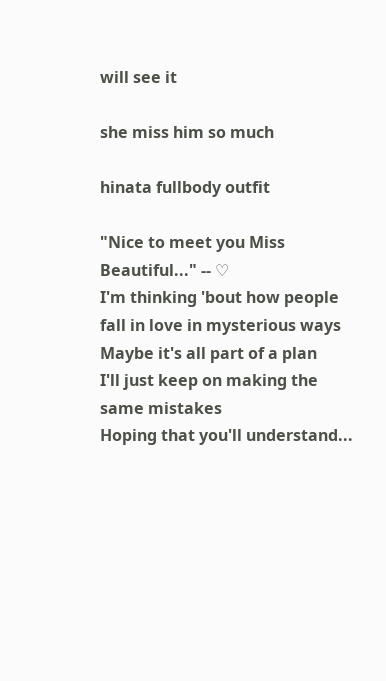will see it

she miss him so much

hinata fullbody outfit

"Nice to meet you Miss Beautiful..." -- ♡
I'm thinking 'bout how people fall in love in mysterious ways
Maybe it's all part of a plan
I'll just keep on making the same mistakes
Hoping that you'll understand...